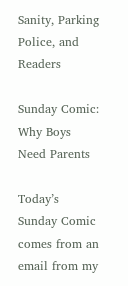Sanity, Parking Police, and Readers

Sunday Comic: Why Boys Need Parents

Today’s Sunday Comic comes from an email from my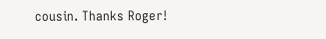cousin. Thanks Roger!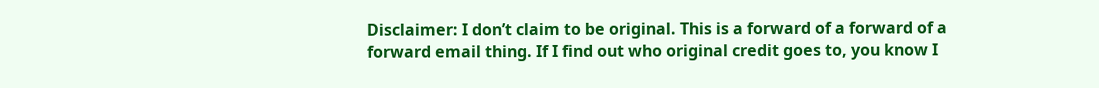Disclaimer: I don’t claim to be original. This is a forward of a forward of a forward email thing. If I find out who original credit goes to, you know I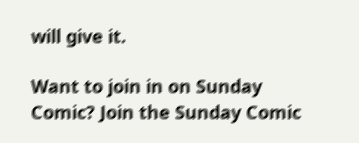will give it.

Want to join in on Sunday Comic? Join the Sunday Comic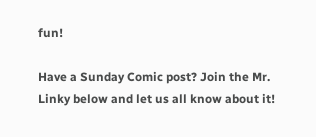fun!

Have a Sunday Comic post? Join the Mr. Linky below and let us all know about it!